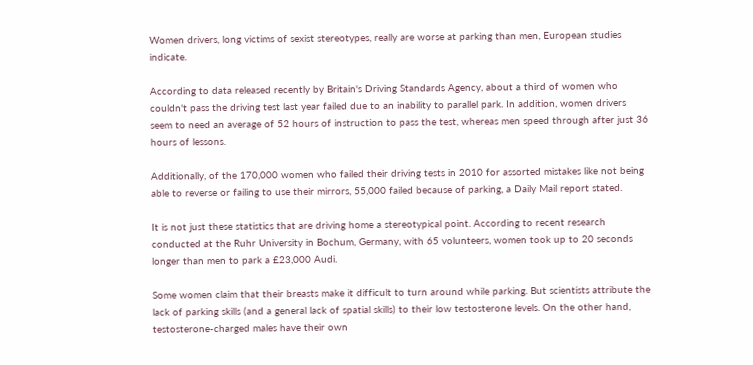Women drivers, long victims of sexist stereotypes, really are worse at parking than men, European studies indicate.

According to data released recently by Britain's Driving Standards Agency, about a third of women who couldn't pass the driving test last year failed due to an inability to parallel park. In addition, women drivers seem to need an average of 52 hours of instruction to pass the test, whereas men speed through after just 36 hours of lessons.

Additionally, of the 170,000 women who failed their driving tests in 2010 for assorted mistakes like not being able to reverse or failing to use their mirrors, 55,000 failed because of parking, a Daily Mail report stated.

It is not just these statistics that are driving home a stereotypical point. According to recent research conducted at the Ruhr University in Bochum, Germany, with 65 volunteers, women took up to 20 seconds longer than men to park a £23,000 Audi.

Some women claim that their breasts make it difficult to turn around while parking. But scientists attribute the lack of parking skills (and a general lack of spatial skills) to their low testosterone levels. On the other hand, testosterone-charged males have their own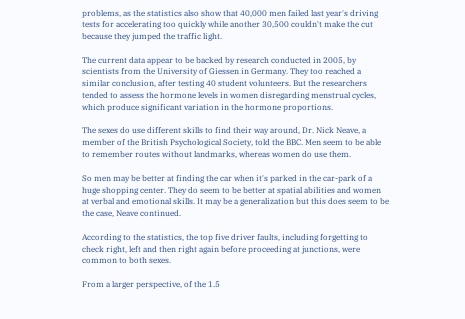problems, as the statistics also show that 40,000 men failed last year's driving tests for accelerating too quickly while another 30,500 couldn't make the cut because they jumped the traffic light.

The current data appear to be backed by research conducted in 2005, by scientists from the University of Giessen in Germany. They too reached a similar conclusion, after testing 40 student volunteers. But the researchers tended to assess the hormone levels in women disregarding menstrual cycles, which produce significant variation in the hormone proportions.

The sexes do use different skills to find their way around, Dr. Nick Neave, a member of the British Psychological Society, told the BBC. Men seem to be able to remember routes without landmarks, whereas women do use them.

So men may be better at finding the car when it's parked in the car-park of a huge shopping center. They do seem to be better at spatial abilities and women at verbal and emotional skills. It may be a generalization but this does seem to be the case, Neave continued.

According to the statistics, the top five driver faults, including forgetting to check right, left and then right again before proceeding at junctions, were common to both sexes.

From a larger perspective, of the 1.5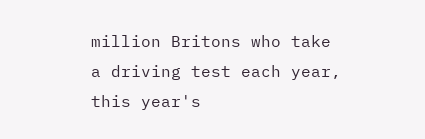million Britons who take a driving test each year, this year's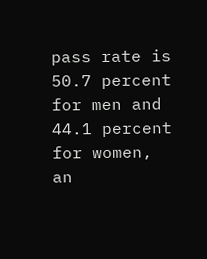pass rate is 50.7 percent for men and 44.1 percent for women, an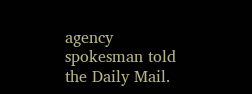agency spokesman told the Daily Mail.